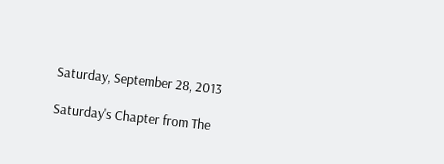Saturday, September 28, 2013

Saturday's Chapter from The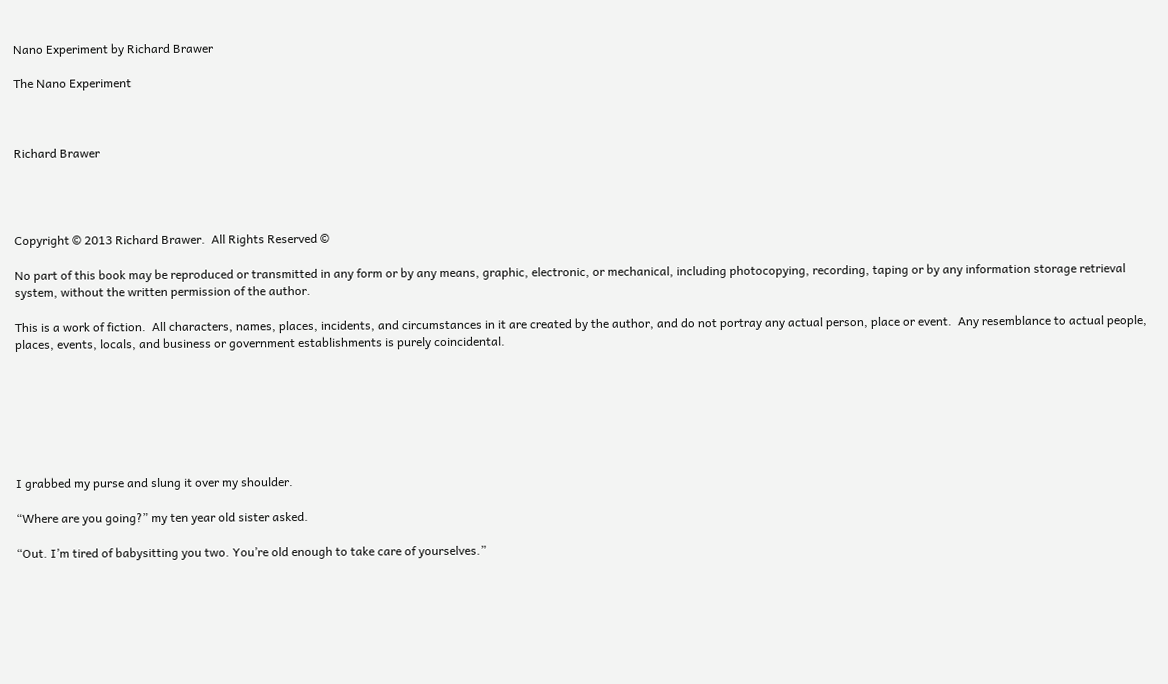Nano Experiment by Richard Brawer

The Nano Experiment



Richard Brawer




Copyright © 2013 Richard Brawer.  All Rights Reserved ©

No part of this book may be reproduced or transmitted in any form or by any means, graphic, electronic, or mechanical, including photocopying, recording, taping or by any information storage retrieval system, without the written permission of the author.

This is a work of fiction.  All characters, names, places, incidents, and circumstances in it are created by the author, and do not portray any actual person, place or event.  Any resemblance to actual people, places, events, locals, and business or government establishments is purely coincidental.







I grabbed my purse and slung it over my shoulder.

“Where are you going?” my ten year old sister asked.

“Out. I’m tired of babysitting you two. You’re old enough to take care of yourselves.”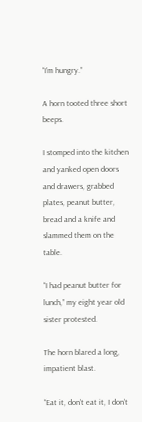“I’m hungry.”

A horn tooted three short beeps.

I stomped into the kitchen and yanked open doors and drawers, grabbed plates, peanut butter, bread and a knife and slammed them on the table.

“I had peanut butter for lunch,” my eight year old sister protested.

The horn blared a long, impatient blast.

“Eat it, don’t eat it, I don’t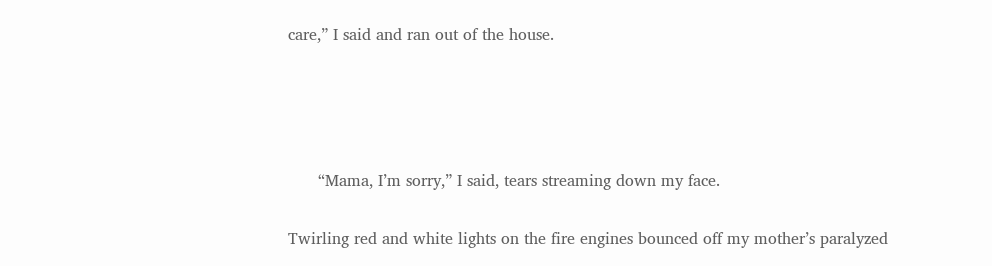care,” I said and ran out of the house.




      “Mama, I’m sorry,” I said, tears streaming down my face.

Twirling red and white lights on the fire engines bounced off my mother’s paralyzed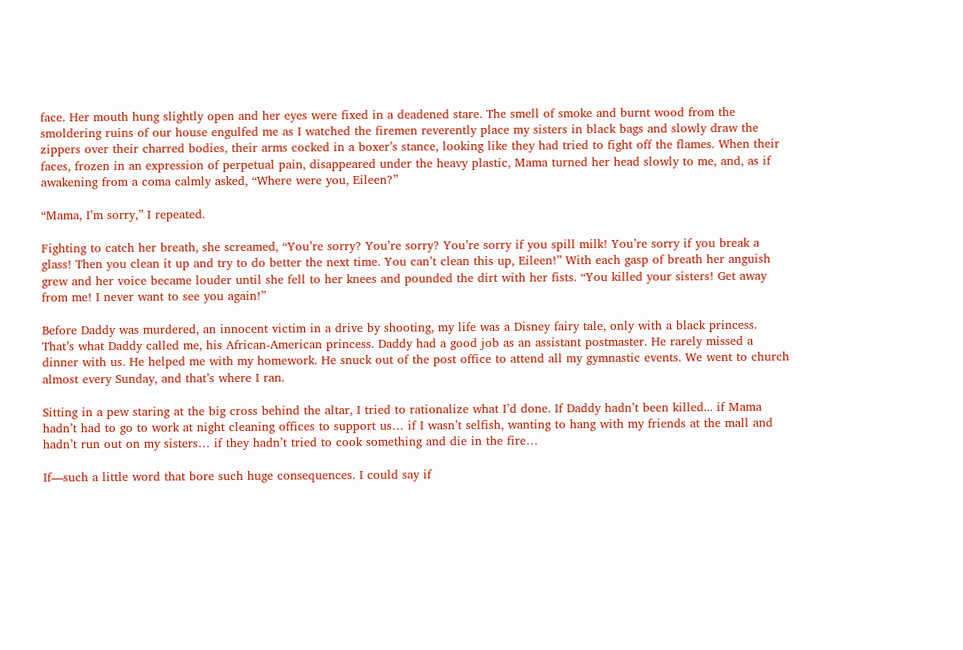face. Her mouth hung slightly open and her eyes were fixed in a deadened stare. The smell of smoke and burnt wood from the smoldering ruins of our house engulfed me as I watched the firemen reverently place my sisters in black bags and slowly draw the zippers over their charred bodies, their arms cocked in a boxer’s stance, looking like they had tried to fight off the flames. When their faces, frozen in an expression of perpetual pain, disappeared under the heavy plastic, Mama turned her head slowly to me, and, as if awakening from a coma calmly asked, “Where were you, Eileen?”

“Mama, I’m sorry,” I repeated.

Fighting to catch her breath, she screamed, “You’re sorry? You’re sorry? You’re sorry if you spill milk! You’re sorry if you break a glass! Then you clean it up and try to do better the next time. You can’t clean this up, Eileen!” With each gasp of breath her anguish grew and her voice became louder until she fell to her knees and pounded the dirt with her fists. “You killed your sisters! Get away from me! I never want to see you again!”

Before Daddy was murdered, an innocent victim in a drive by shooting, my life was a Disney fairy tale, only with a black princess. That’s what Daddy called me, his African-American princess. Daddy had a good job as an assistant postmaster. He rarely missed a dinner with us. He helped me with my homework. He snuck out of the post office to attend all my gymnastic events. We went to church almost every Sunday, and that’s where I ran.

Sitting in a pew staring at the big cross behind the altar, I tried to rationalize what I’d done. If Daddy hadn’t been killed... if Mama hadn’t had to go to work at night cleaning offices to support us… if I wasn’t selfish, wanting to hang with my friends at the mall and hadn’t run out on my sisters… if they hadn’t tried to cook something and die in the fire…

If—such a little word that bore such huge consequences. I could say if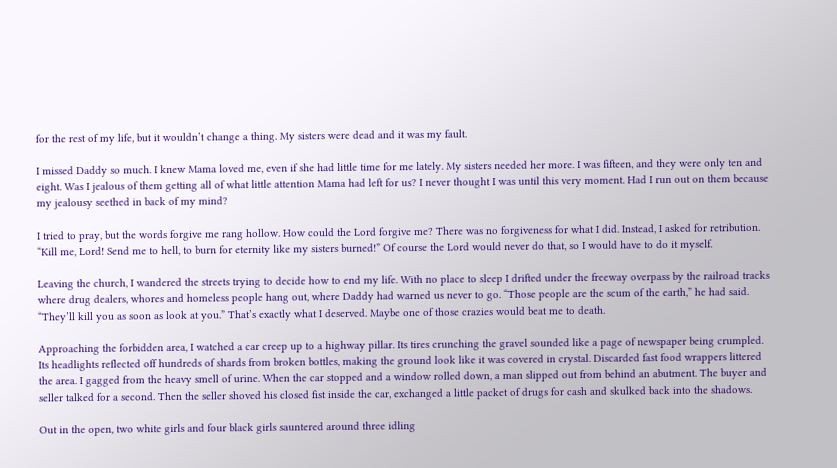for the rest of my life, but it wouldn’t change a thing. My sisters were dead and it was my fault.

I missed Daddy so much. I knew Mama loved me, even if she had little time for me lately. My sisters needed her more. I was fifteen, and they were only ten and eight. Was I jealous of them getting all of what little attention Mama had left for us? I never thought I was until this very moment. Had I run out on them because my jealousy seethed in back of my mind?

I tried to pray, but the words forgive me rang hollow. How could the Lord forgive me? There was no forgiveness for what I did. Instead, I asked for retribution. “Kill me, Lord! Send me to hell, to burn for eternity like my sisters burned!” Of course the Lord would never do that, so I would have to do it myself.

Leaving the church, I wandered the streets trying to decide how to end my life. With no place to sleep I drifted under the freeway overpass by the railroad tracks where drug dealers, whores and homeless people hang out, where Daddy had warned us never to go. “Those people are the scum of the earth,” he had said. “They’ll kill you as soon as look at you.” That’s exactly what I deserved. Maybe one of those crazies would beat me to death.

Approaching the forbidden area, I watched a car creep up to a highway pillar. Its tires crunching the gravel sounded like a page of newspaper being crumpled. Its headlights reflected off hundreds of shards from broken bottles, making the ground look like it was covered in crystal. Discarded fast food wrappers littered the area. I gagged from the heavy smell of urine. When the car stopped and a window rolled down, a man slipped out from behind an abutment. The buyer and seller talked for a second. Then the seller shoved his closed fist inside the car, exchanged a little packet of drugs for cash and skulked back into the shadows.

Out in the open, two white girls and four black girls sauntered around three idling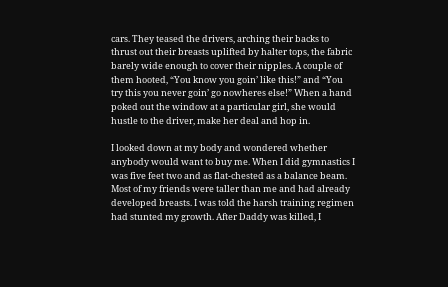cars. They teased the drivers, arching their backs to thrust out their breasts uplifted by halter tops, the fabric barely wide enough to cover their nipples. A couple of them hooted, “You know you goin’ like this!” and “You try this you never goin’ go nowheres else!” When a hand poked out the window at a particular girl, she would hustle to the driver, make her deal and hop in.

I looked down at my body and wondered whether anybody would want to buy me. When I did gymnastics I was five feet two and as flat-chested as a balance beam. Most of my friends were taller than me and had already developed breasts. I was told the harsh training regimen had stunted my growth. After Daddy was killed, I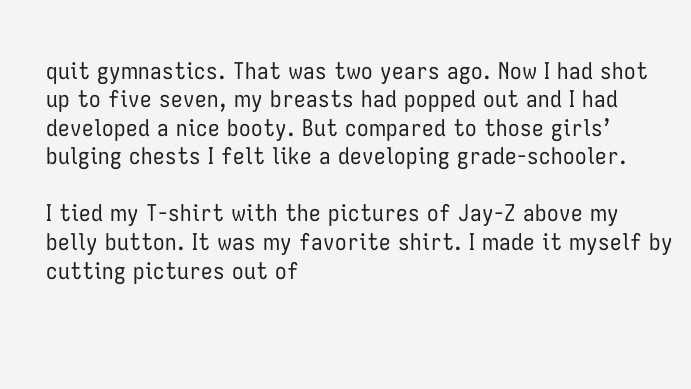quit gymnastics. That was two years ago. Now I had shot up to five seven, my breasts had popped out and I had developed a nice booty. But compared to those girls’ bulging chests I felt like a developing grade-schooler.

I tied my T-shirt with the pictures of Jay-Z above my belly button. It was my favorite shirt. I made it myself by cutting pictures out of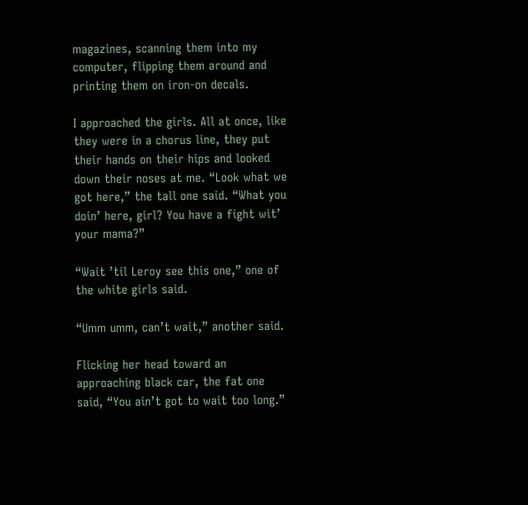magazines, scanning them into my computer, flipping them around and printing them on iron-on decals.

I approached the girls. All at once, like they were in a chorus line, they put their hands on their hips and looked down their noses at me. “Look what we got here,” the tall one said. “What you doin’ here, girl? You have a fight wit’ your mama?”

“Wait ’til Leroy see this one,” one of the white girls said.

“Umm umm, can’t wait,” another said.

Flicking her head toward an approaching black car, the fat one said, “You ain’t got to wait too long.”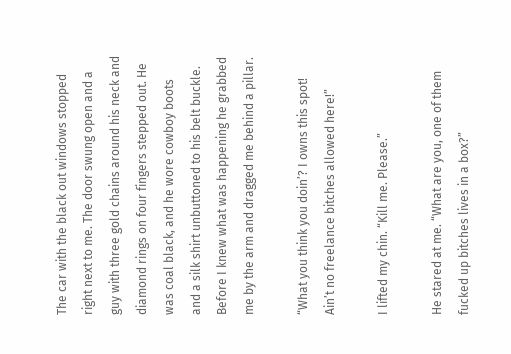The car with the black out windows stopped right next to me. The door swung open and a guy with three gold chains around his neck and diamond rings on four fingers stepped out. He was coal black, and he wore cowboy boots and a silk shirt unbuttoned to his belt buckle. Before I knew what was happening he grabbed me by the arm and dragged me behind a pillar.

“What you think you doin’? I owns this spot! Ain’t no freelance bitches allowed here!”

I lifted my chin. “Kill me. Please.”

He stared at me. “What are you, one of them fucked up bitches lives in a box?”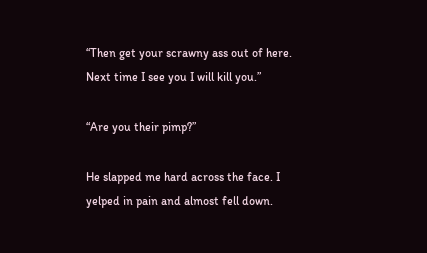“Then get your scrawny ass out of here. Next time I see you I will kill you.”

“Are you their pimp?”

He slapped me hard across the face. I yelped in pain and almost fell down.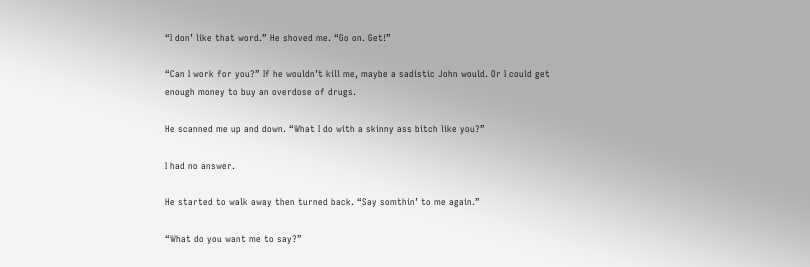“I don’ like that word.” He shoved me. “Go on. Get!”

“Can I work for you?” If he wouldn’t kill me, maybe a sadistic John would. Or I could get enough money to buy an overdose of drugs.

He scanned me up and down. “What I do with a skinny ass bitch like you?”

I had no answer.

He started to walk away then turned back. “Say somthin’ to me again.”

“What do you want me to say?”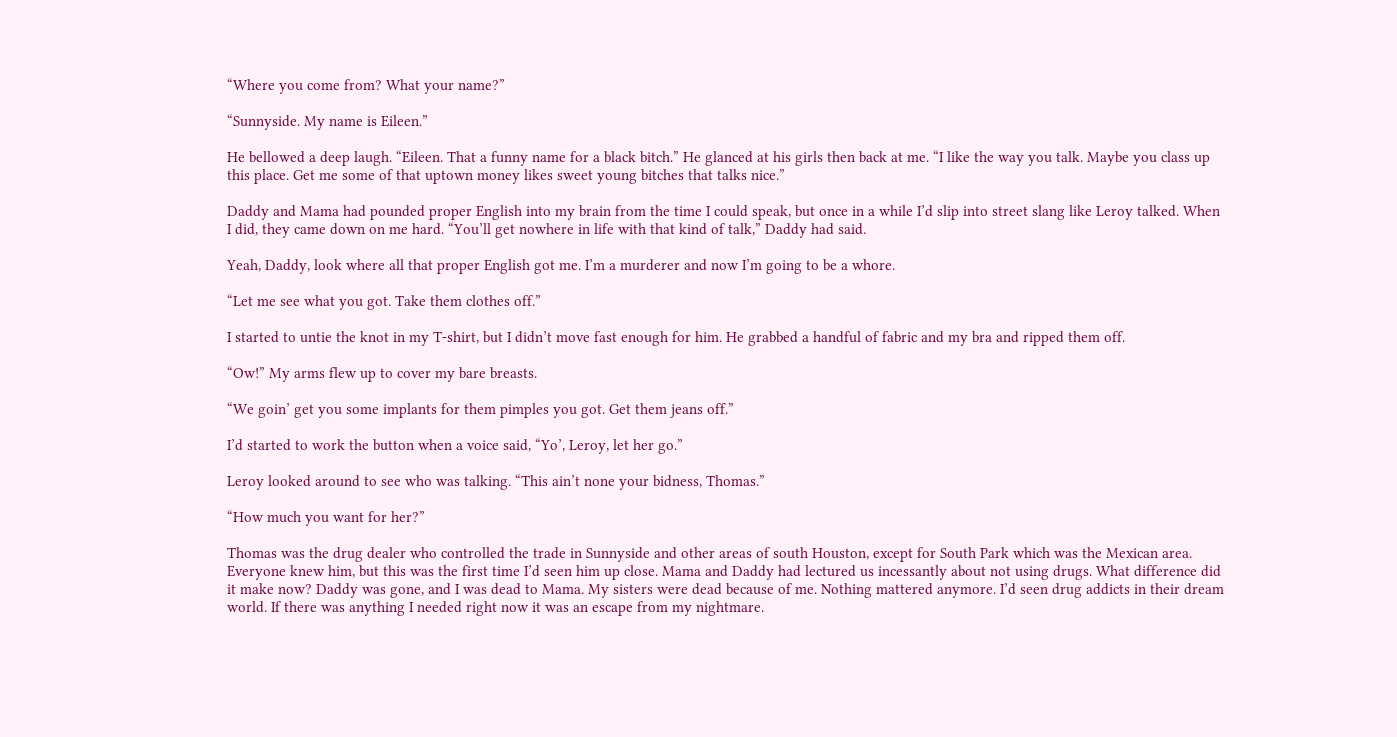“Where you come from? What your name?”

“Sunnyside. My name is Eileen.”

He bellowed a deep laugh. “Eileen. That a funny name for a black bitch.” He glanced at his girls then back at me. “I like the way you talk. Maybe you class up this place. Get me some of that uptown money likes sweet young bitches that talks nice.”

Daddy and Mama had pounded proper English into my brain from the time I could speak, but once in a while I’d slip into street slang like Leroy talked. When I did, they came down on me hard. “You’ll get nowhere in life with that kind of talk,” Daddy had said.

Yeah, Daddy, look where all that proper English got me. I’m a murderer and now I’m going to be a whore.

“Let me see what you got. Take them clothes off.”

I started to untie the knot in my T-shirt, but I didn’t move fast enough for him. He grabbed a handful of fabric and my bra and ripped them off.

“Ow!” My arms flew up to cover my bare breasts.

“We goin’ get you some implants for them pimples you got. Get them jeans off.”

I’d started to work the button when a voice said, “Yo’, Leroy, let her go.”

Leroy looked around to see who was talking. “This ain’t none your bidness, Thomas.”

“How much you want for her?”

Thomas was the drug dealer who controlled the trade in Sunnyside and other areas of south Houston, except for South Park which was the Mexican area. Everyone knew him, but this was the first time I’d seen him up close. Mama and Daddy had lectured us incessantly about not using drugs. What difference did it make now? Daddy was gone, and I was dead to Mama. My sisters were dead because of me. Nothing mattered anymore. I’d seen drug addicts in their dream world. If there was anything I needed right now it was an escape from my nightmare.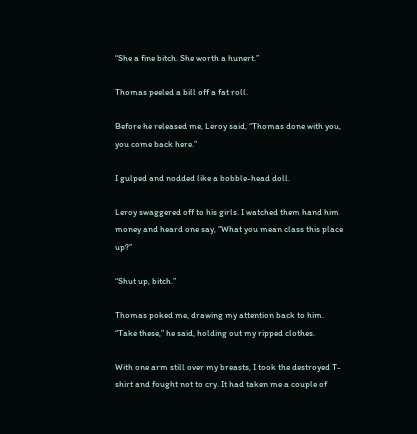“She a fine bitch. She worth a hunert.”

Thomas peeled a bill off a fat roll.

Before he released me, Leroy said, “Thomas done with you, you come back here.”

I gulped and nodded like a bobble-head doll.

Leroy swaggered off to his girls. I watched them hand him money and heard one say, “What you mean class this place up?”

“Shut up, bitch.”

Thomas poked me, drawing my attention back to him. “Take these,” he said, holding out my ripped clothes.

With one arm still over my breasts, I took the destroyed T-shirt and fought not to cry. It had taken me a couple of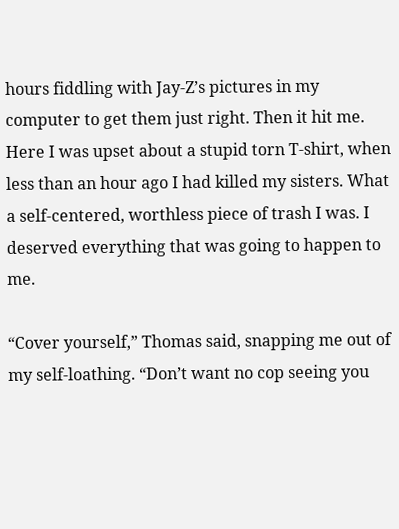hours fiddling with Jay-Z’s pictures in my computer to get them just right. Then it hit me. Here I was upset about a stupid torn T-shirt, when less than an hour ago I had killed my sisters. What a self-centered, worthless piece of trash I was. I deserved everything that was going to happen to me.

“Cover yourself,” Thomas said, snapping me out of my self-loathing. “Don’t want no cop seeing you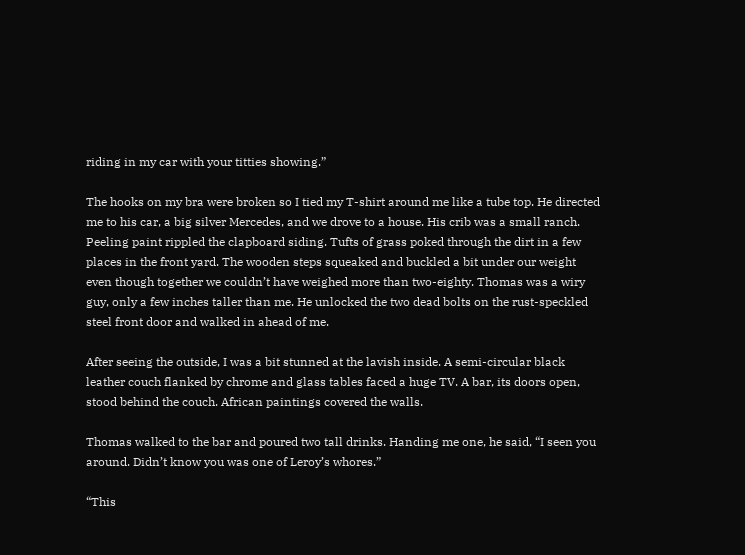riding in my car with your titties showing.”

The hooks on my bra were broken so I tied my T-shirt around me like a tube top. He directed me to his car, a big silver Mercedes, and we drove to a house. His crib was a small ranch. Peeling paint rippled the clapboard siding. Tufts of grass poked through the dirt in a few places in the front yard. The wooden steps squeaked and buckled a bit under our weight even though together we couldn’t have weighed more than two-eighty. Thomas was a wiry guy, only a few inches taller than me. He unlocked the two dead bolts on the rust-speckled steel front door and walked in ahead of me.

After seeing the outside, I was a bit stunned at the lavish inside. A semi-circular black leather couch flanked by chrome and glass tables faced a huge TV. A bar, its doors open, stood behind the couch. African paintings covered the walls.

Thomas walked to the bar and poured two tall drinks. Handing me one, he said, “I seen you around. Didn’t know you was one of Leroy’s whores.”

“This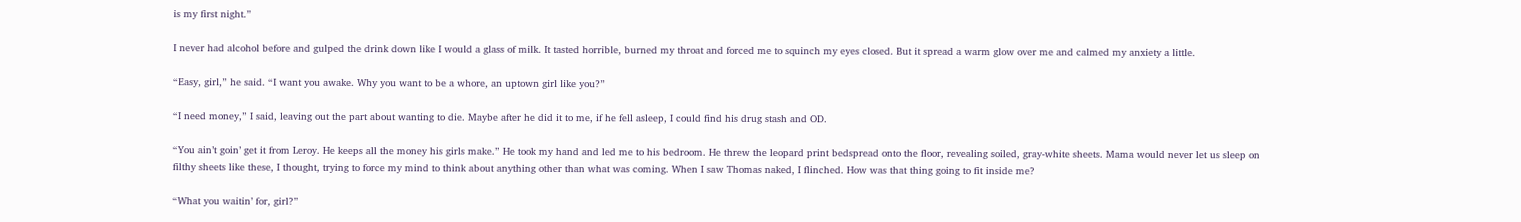is my first night.”

I never had alcohol before and gulped the drink down like I would a glass of milk. It tasted horrible, burned my throat and forced me to squinch my eyes closed. But it spread a warm glow over me and calmed my anxiety a little.

“Easy, girl,” he said. “I want you awake. Why you want to be a whore, an uptown girl like you?”

“I need money,” I said, leaving out the part about wanting to die. Maybe after he did it to me, if he fell asleep, I could find his drug stash and OD.

“You ain’t goin’ get it from Leroy. He keeps all the money his girls make.” He took my hand and led me to his bedroom. He threw the leopard print bedspread onto the floor, revealing soiled, gray-white sheets. Mama would never let us sleep on filthy sheets like these, I thought, trying to force my mind to think about anything other than what was coming. When I saw Thomas naked, I flinched. How was that thing going to fit inside me?

“What you waitin’ for, girl?”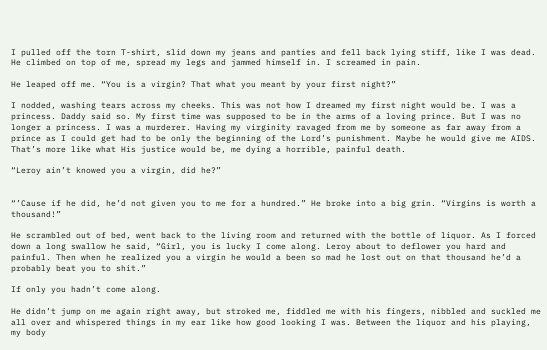I pulled off the torn T-shirt, slid down my jeans and panties and fell back lying stiff, like I was dead. He climbed on top of me, spread my legs and jammed himself in. I screamed in pain.

He leaped off me. “You is a virgin? That what you meant by your first night?”

I nodded, washing tears across my cheeks. This was not how I dreamed my first night would be. I was a princess. Daddy said so. My first time was supposed to be in the arms of a loving prince. But I was no longer a princess. I was a murderer. Having my virginity ravaged from me by someone as far away from a prince as I could get had to be only the beginning of the Lord’s punishment. Maybe he would give me AIDS. That’s more like what His justice would be, me dying a horrible, painful death.

“Leroy ain’t knowed you a virgin, did he?”


“’Cause if he did, he’d not given you to me for a hundred.” He broke into a big grin. “Virgins is worth a thousand!”

He scrambled out of bed, went back to the living room and returned with the bottle of liquor. As I forced down a long swallow he said, “Girl, you is lucky I come along. Leroy about to deflower you hard and painful. Then when he realized you a virgin he would a been so mad he lost out on that thousand he’d a probably beat you to shit.”

If only you hadn’t come along.

He didn’t jump on me again right away, but stroked me, fiddled me with his fingers, nibbled and suckled me all over and whispered things in my ear like how good looking I was. Between the liquor and his playing, my body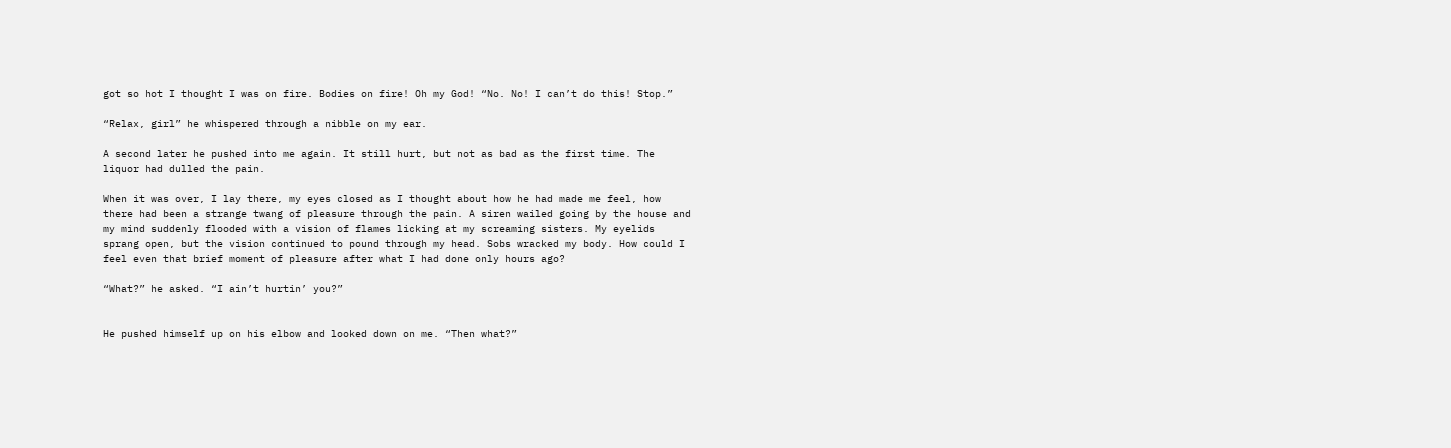got so hot I thought I was on fire. Bodies on fire! Oh my God! “No. No! I can’t do this! Stop.”

“Relax, girl” he whispered through a nibble on my ear.

A second later he pushed into me again. It still hurt, but not as bad as the first time. The liquor had dulled the pain.

When it was over, I lay there, my eyes closed as I thought about how he had made me feel, how there had been a strange twang of pleasure through the pain. A siren wailed going by the house and my mind suddenly flooded with a vision of flames licking at my screaming sisters. My eyelids sprang open, but the vision continued to pound through my head. Sobs wracked my body. How could I feel even that brief moment of pleasure after what I had done only hours ago?

“What?” he asked. “I ain’t hurtin’ you?”


He pushed himself up on his elbow and looked down on me. “Then what?”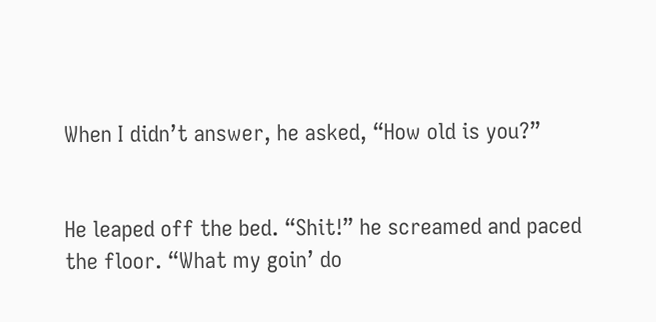When I didn’t answer, he asked, “How old is you?”


He leaped off the bed. “Shit!” he screamed and paced the floor. “What my goin’ do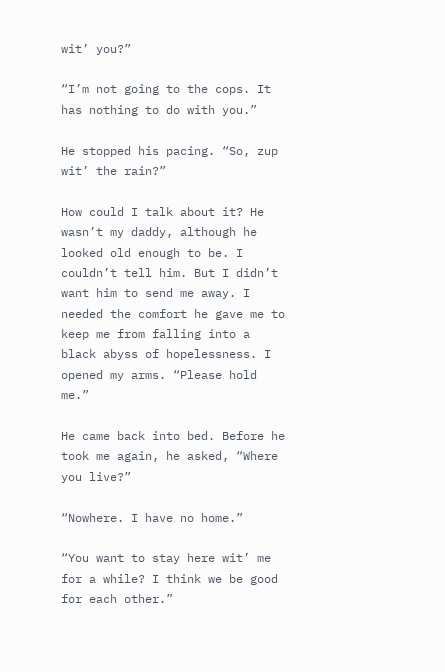wit’ you?”

“I’m not going to the cops. It has nothing to do with you.”

He stopped his pacing. “So, zup wit’ the rain?”

How could I talk about it? He wasn’t my daddy, although he looked old enough to be. I couldn’t tell him. But I didn’t want him to send me away. I needed the comfort he gave me to keep me from falling into a black abyss of hopelessness. I opened my arms. “Please hold me.”

He came back into bed. Before he took me again, he asked, “Where you live?”

“Nowhere. I have no home.”

“You want to stay here wit’ me for a while? I think we be good for each other.”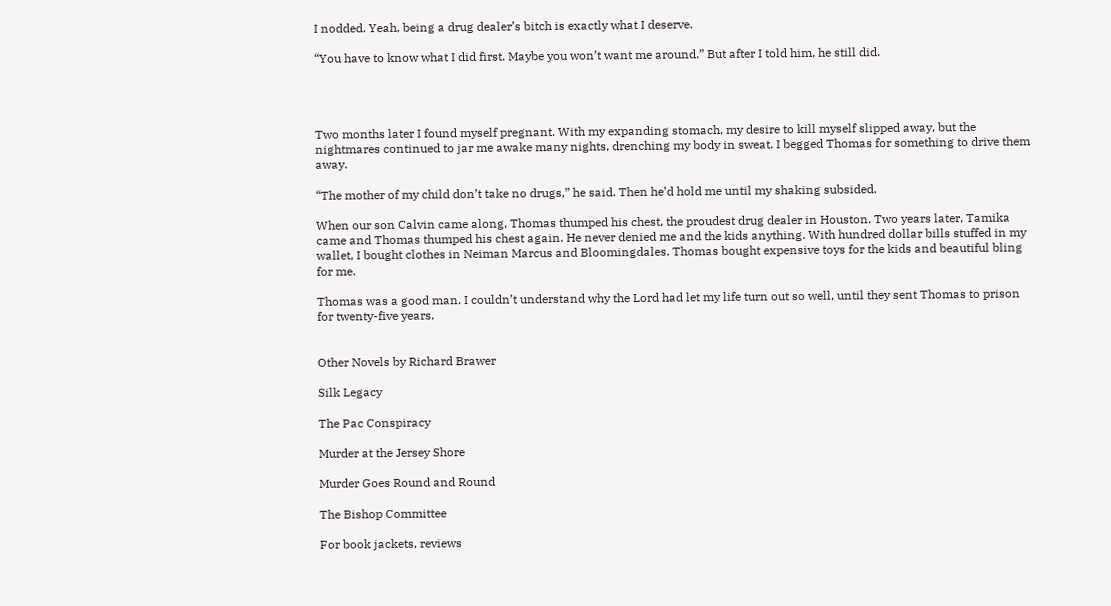I nodded. Yeah, being a drug dealer’s bitch is exactly what I deserve.

“You have to know what I did first. Maybe you won’t want me around.” But after I told him, he still did.




Two months later I found myself pregnant. With my expanding stomach, my desire to kill myself slipped away, but the nightmares continued to jar me awake many nights, drenching my body in sweat. I begged Thomas for something to drive them away.

“The mother of my child don’t take no drugs,” he said. Then he’d hold me until my shaking subsided.

When our son Calvin came along, Thomas thumped his chest, the proudest drug dealer in Houston. Two years later, Tamika came and Thomas thumped his chest again. He never denied me and the kids anything. With hundred dollar bills stuffed in my wallet, I bought clothes in Neiman Marcus and Bloomingdales. Thomas bought expensive toys for the kids and beautiful bling for me.

Thomas was a good man. I couldn’t understand why the Lord had let my life turn out so well, until they sent Thomas to prison for twenty-five years.


Other Novels by Richard Brawer

Silk Legacy

The Pac Conspiracy

Murder at the Jersey Shore

Murder Goes Round and Round

The Bishop Committee

For book jackets, reviews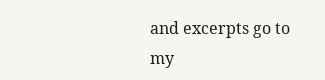and excerpts go to my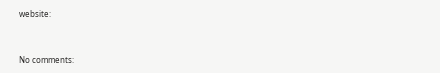website:


No comments: